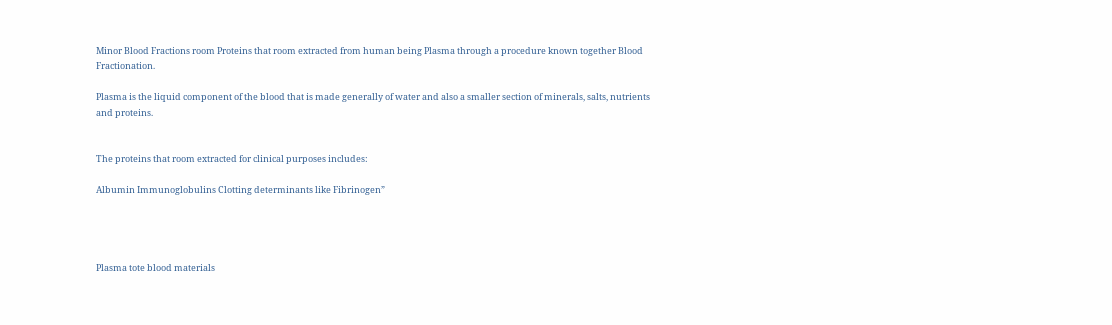Minor Blood Fractions room Proteins that room extracted from human being Plasma through a procedure known together Blood Fractionation.

Plasma is the liquid component of the blood that is made generally of water and also a smaller section of minerals, salts, nutrients and proteins.


The proteins that room extracted for clinical purposes includes:

Albumin Immunoglobulins Clotting determinants like Fibrinogen”




Plasma tote blood materials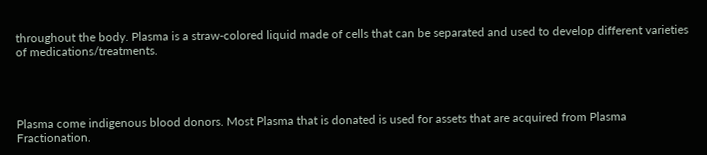throughout the body. Plasma is a straw-colored liquid made of cells that can be separated and used to develop different varieties of medications/treatments.




Plasma come indigenous blood donors. Most Plasma that is donated is used for assets that are acquired from Plasma Fractionation.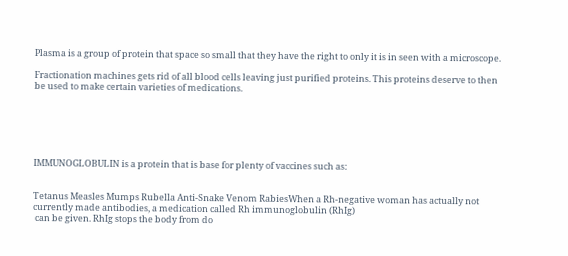Plasma is a group of protein that space so small that they have the right to only it is in seen with a microscope.

Fractionation machines gets rid of all blood cells leaving just purified proteins. This proteins deserve to then be used to make certain varieties of medications.






IMMUNOGLOBULIN is a protein that is base for plenty of vaccines such as:


Tetanus Measles Mumps Rubella Anti-Snake Venom RabiesWhen a Rh-negative woman has actually not currently made antibodies, a medication called Rh immunoglobulin (RhIg)
 can be given. RhIg stops the body from do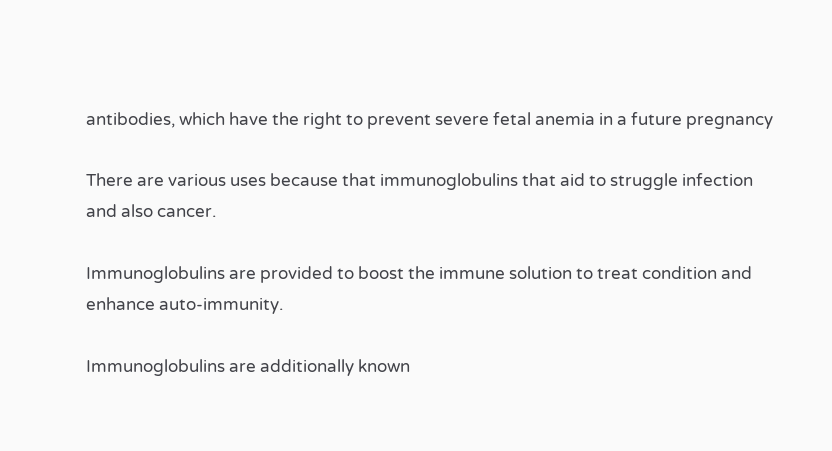antibodies, which have the right to prevent severe fetal anemia in a future pregnancy

There are various uses because that immunoglobulins that aid to struggle infection and also cancer.

Immunoglobulins are provided to boost the immune solution to treat condition and enhance auto-immunity.

Immunoglobulins are additionally known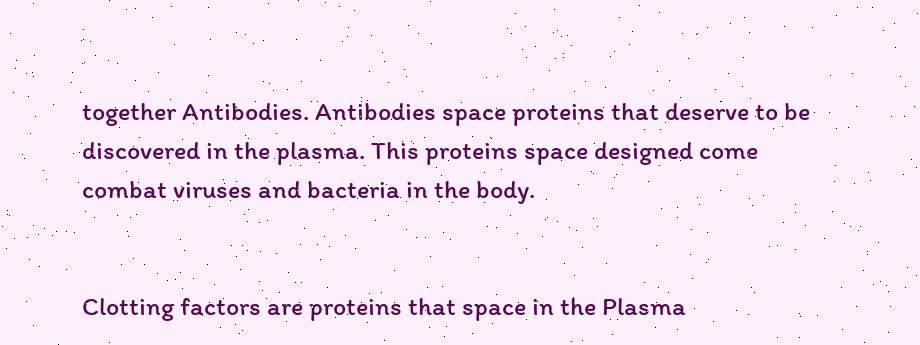together Antibodies. Antibodies space proteins that deserve to be discovered in the plasma. This proteins space designed come combat viruses and bacteria in the body.


Clotting factors are proteins that space in the Plasma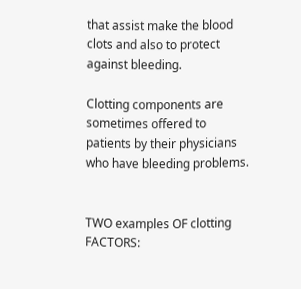that assist make the blood clots and also to protect against bleeding.

Clotting components are sometimes offered to patients by their physicians who have bleeding problems.


TWO examples OF clotting FACTORS: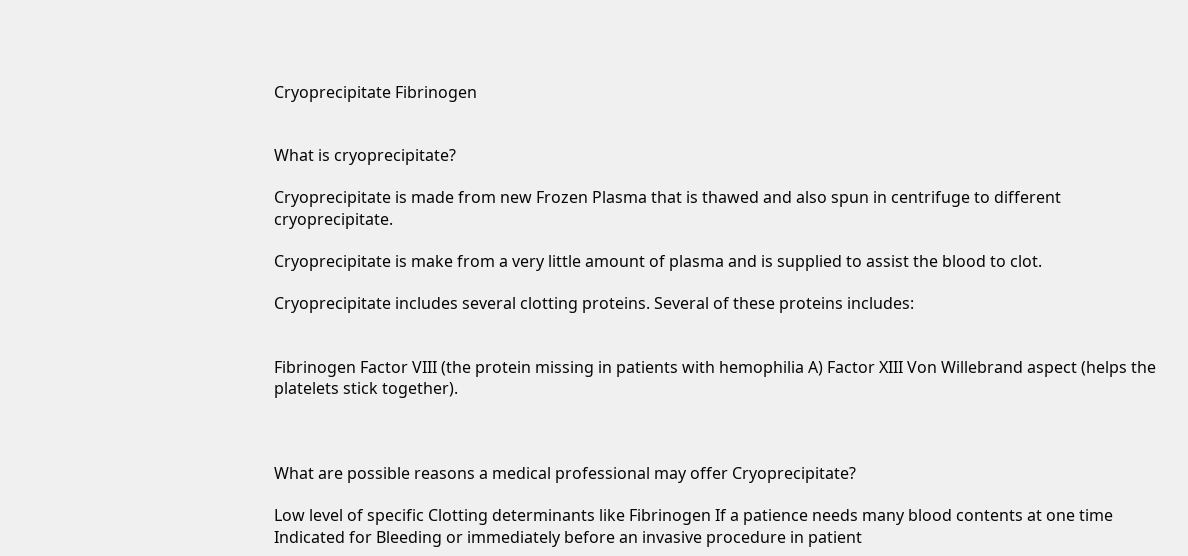Cryoprecipitate Fibrinogen


What is cryoprecipitate?

Cryoprecipitate is made from new Frozen Plasma that is thawed and also spun in centrifuge to different cryoprecipitate.

Cryoprecipitate is make from a very little amount of plasma and is supplied to assist the blood to clot.

Cryoprecipitate includes several clotting proteins. Several of these proteins includes:


Fibrinogen Factor VIII (the protein missing in patients with hemophilia A) Factor XIII Von Willebrand aspect (helps the platelets stick together).



What are possible reasons a medical professional may offer Cryoprecipitate?

Low level of specific Clotting determinants like Fibrinogen If a patience needs many blood contents at one time Indicated for Bleeding or immediately before an invasive procedure in patient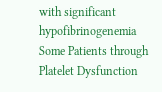with significant hypofibrinogenemia Some Patients through Platelet Dysfunction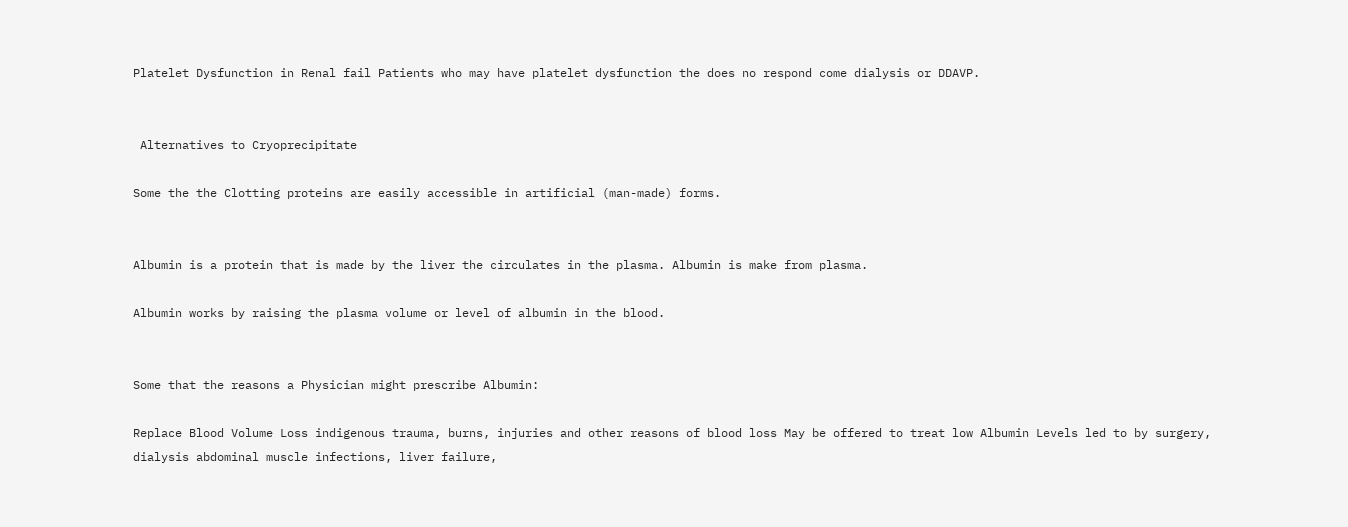Platelet Dysfunction in Renal fail Patients who may have platelet dysfunction the does no respond come dialysis or DDAVP.


 Alternatives to Cryoprecipitate

Some the the Clotting proteins are easily accessible in artificial (man-made) forms.


Albumin is a protein that is made by the liver the circulates in the plasma. Albumin is make from plasma.

Albumin works by raising the plasma volume or level of albumin in the blood.


Some that the reasons a Physician might prescribe Albumin:

Replace Blood Volume Loss indigenous trauma, burns, injuries and other reasons of blood loss May be offered to treat low Albumin Levels led to by surgery, dialysis abdominal muscle infections, liver failure,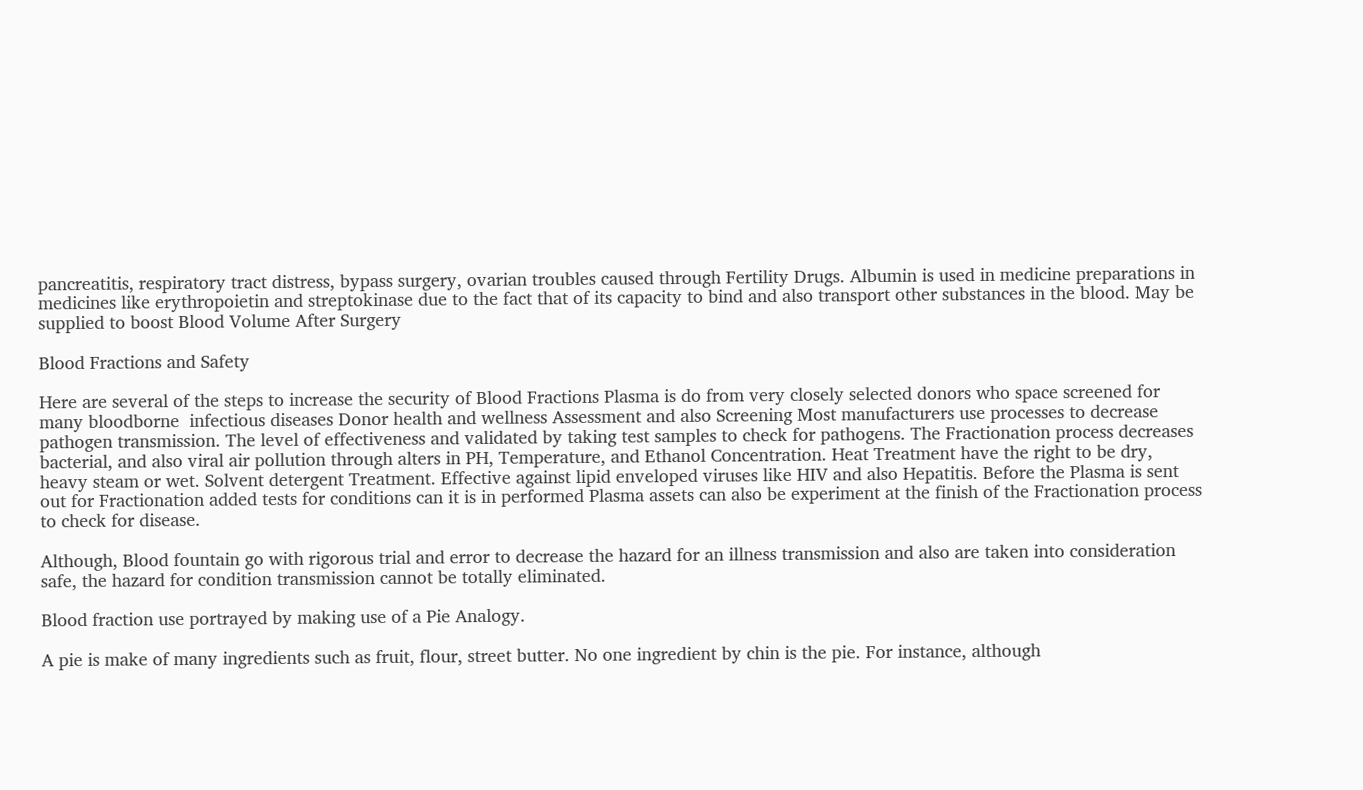pancreatitis, respiratory tract distress, bypass surgery, ovarian troubles caused through Fertility Drugs. Albumin is used in medicine preparations in medicines like erythropoietin and streptokinase due to the fact that of its capacity to bind and also transport other substances in the blood. May be supplied to boost Blood Volume After Surgery

Blood Fractions and Safety

Here are several of the steps to increase the security of Blood Fractions Plasma is do from very closely selected donors who space screened for many bloodborne  infectious diseases Donor health and wellness Assessment and also Screening Most manufacturers use processes to decrease pathogen transmission. The level of effectiveness and validated by taking test samples to check for pathogens. The Fractionation process decreases bacterial, and also viral air pollution through alters in PH, Temperature, and Ethanol Concentration. Heat Treatment have the right to be dry, heavy steam or wet. Solvent detergent Treatment. Effective against lipid enveloped viruses like HIV and also Hepatitis. Before the Plasma is sent out for Fractionation added tests for conditions can it is in performed Plasma assets can also be experiment at the finish of the Fractionation process to check for disease.

Although, Blood fountain go with rigorous trial and error to decrease the hazard for an illness transmission and also are taken into consideration safe, the hazard for condition transmission cannot be totally eliminated.

Blood fraction use portrayed by making use of a Pie Analogy.

A pie is make of many ingredients such as fruit, flour, street butter. No one ingredient by chin is the pie. For instance, although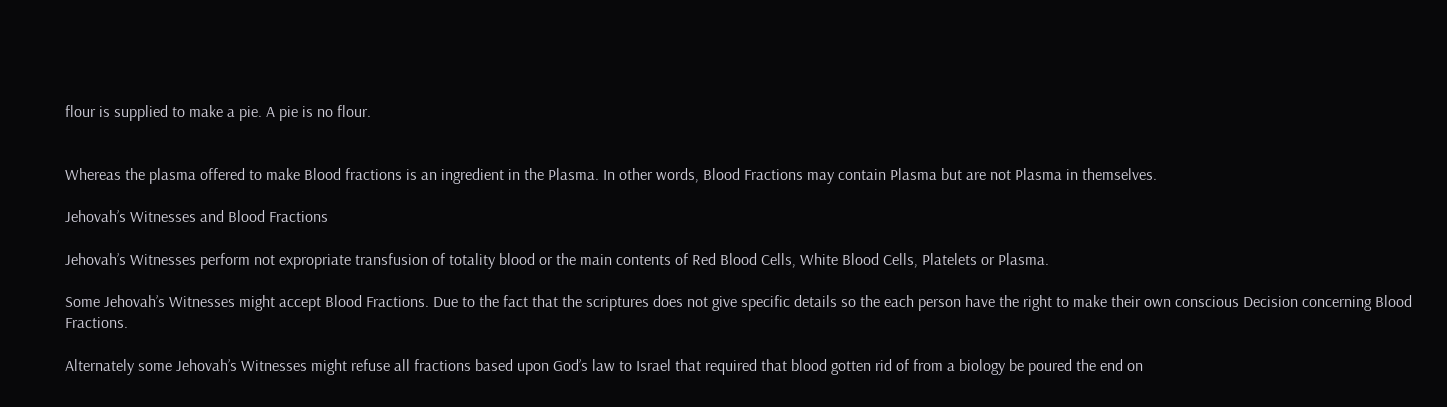flour is supplied to make a pie. A pie is no flour.


Whereas the plasma offered to make Blood fractions is an ingredient in the Plasma. In other words, Blood Fractions may contain Plasma but are not Plasma in themselves.

Jehovah’s Witnesses and Blood Fractions

Jehovah’s Witnesses perform not expropriate transfusion of totality blood or the main contents of Red Blood Cells, White Blood Cells, Platelets or Plasma.

Some Jehovah’s Witnesses might accept Blood Fractions. Due to the fact that the scriptures does not give specific details so the each person have the right to make their own conscious Decision concerning Blood Fractions.

Alternately some Jehovah’s Witnesses might refuse all fractions based upon God’s law to Israel that required that blood gotten rid of from a biology be poured the end on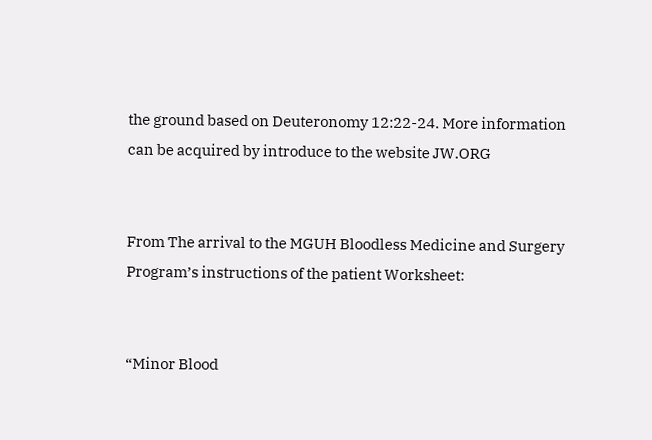the ground based on Deuteronomy 12:22-24. More information can be acquired by introduce to the website JW.ORG


From The arrival to the MGUH Bloodless Medicine and Surgery Program’s instructions of the patient Worksheet:


“Minor Blood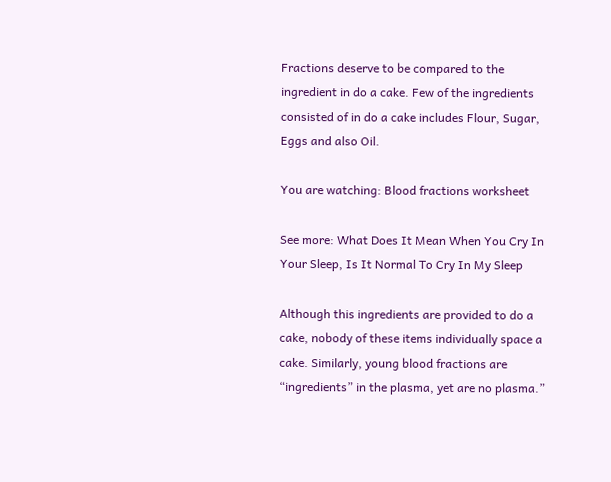Fractions deserve to be compared to the ingredient in do a cake. Few of the ingredients consisted of in do a cake includes Flour, Sugar, Eggs and also Oil.

You are watching: Blood fractions worksheet

See more: What Does It Mean When You Cry In Your Sleep, Is It Normal To Cry In My Sleep

Although this ingredients are provided to do a cake, nobody of these items individually space a cake. Similarly, young blood fractions are “ingredients” in the plasma, yet are no plasma.”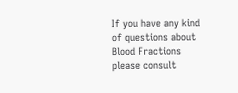If you have any kind of questions about Blood Fractions please consult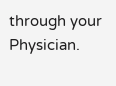through your Physician.